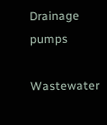Drainage pumps

Wastewater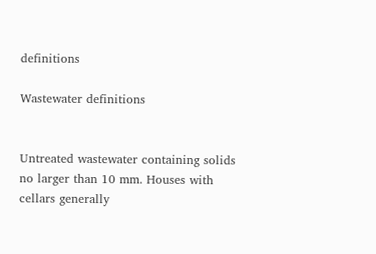definitions

Wastewater definitions


Untreated wastewater containing solids no larger than 10 mm. Houses with cellars generally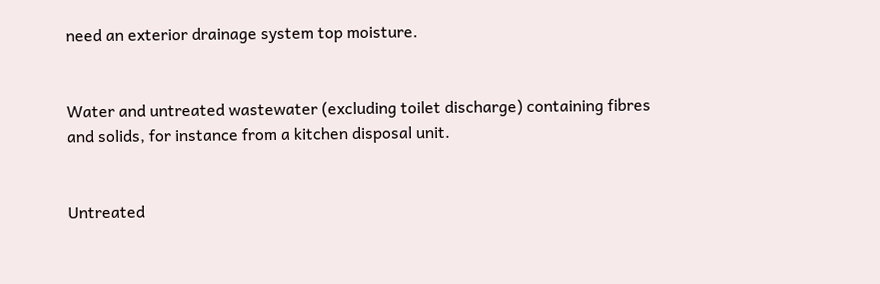need an exterior drainage system top moisture.


Water and untreated wastewater (excluding toilet discharge) containing fibres and solids, for instance from a kitchen disposal unit.


Untreated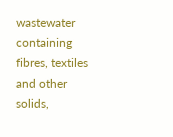wastewater containing fibres, textiles and other solids,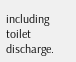including toilet discharge.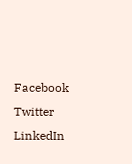Facebook Twitter LinkedIn